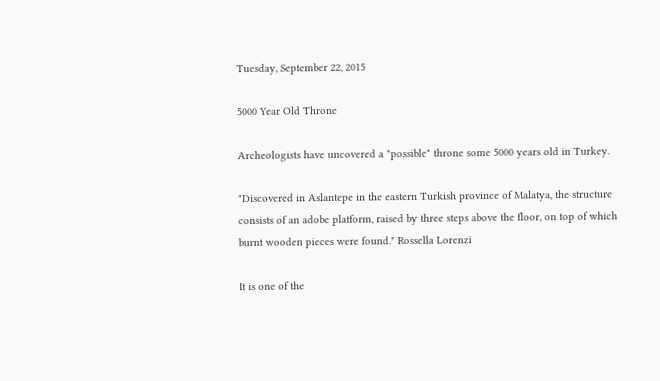Tuesday, September 22, 2015

5000 Year Old Throne

Archeologists have uncovered a "possible" throne some 5000 years old in Turkey.

"Discovered in Aslantepe in the eastern Turkish province of Malatya, the structure consists of an adobe platform, raised by three steps above the floor, on top of which burnt wooden pieces were found." Rossella Lorenzi

It is one of the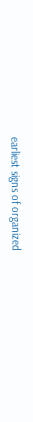earliest signs of organized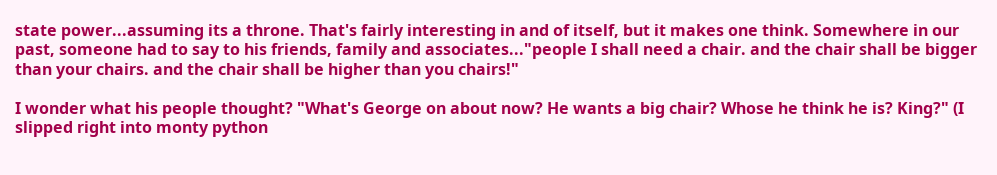state power...assuming its a throne. That's fairly interesting in and of itself, but it makes one think. Somewhere in our past, someone had to say to his friends, family and associates..."people I shall need a chair. and the chair shall be bigger than your chairs. and the chair shall be higher than you chairs!"

I wonder what his people thought? "What's George on about now? He wants a big chair? Whose he think he is? King?" (I slipped right into monty python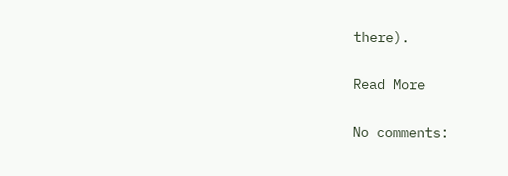there).

Read More

No comments: